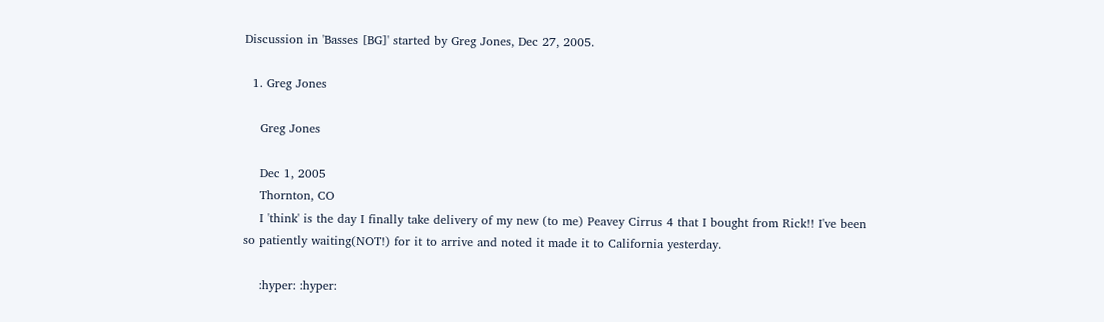Discussion in 'Basses [BG]' started by Greg Jones, Dec 27, 2005.

  1. Greg Jones

    Greg Jones

    Dec 1, 2005
    Thornton, CO
    I 'think' is the day I finally take delivery of my new (to me) Peavey Cirrus 4 that I bought from Rick!! I've been so patiently waiting(NOT!) for it to arrive and noted it made it to California yesterday.

    :hyper: :hyper: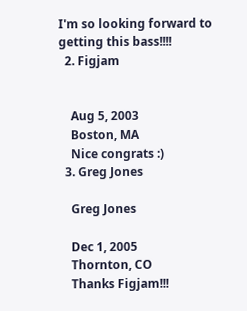I'm so looking forward to getting this bass!!!!
  2. Figjam


    Aug 5, 2003
    Boston, MA
    Nice congrats :)
  3. Greg Jones

    Greg Jones

    Dec 1, 2005
    Thornton, CO
    Thanks Figjam!!!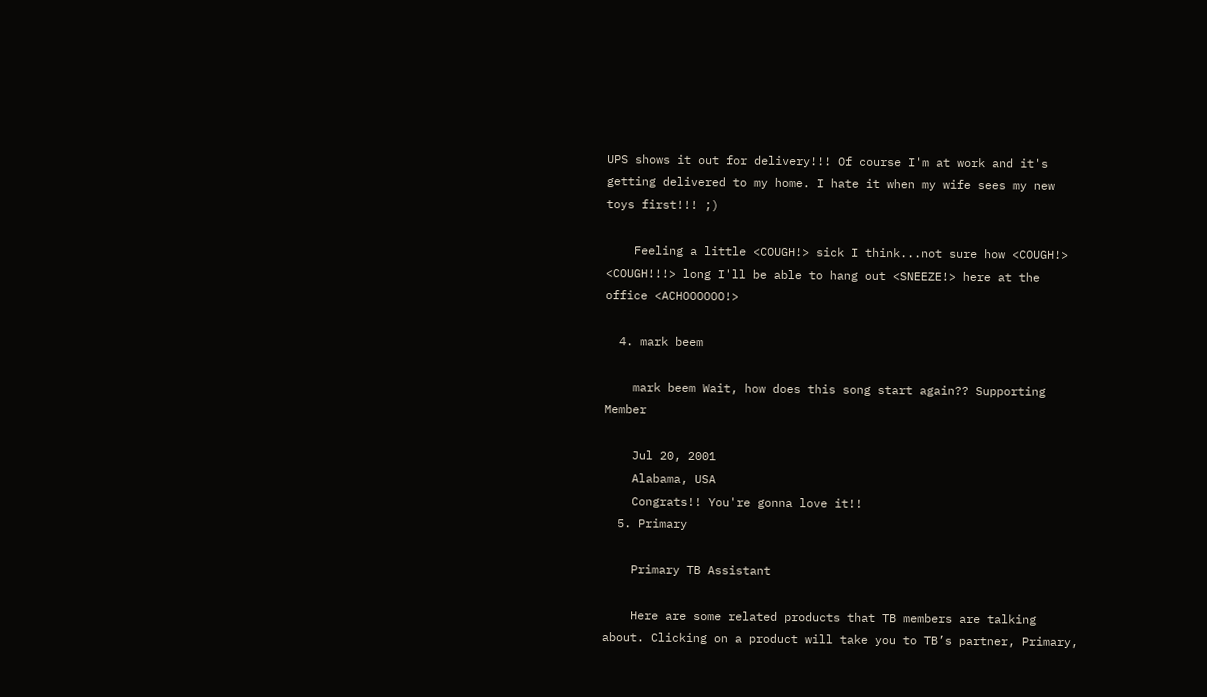UPS shows it out for delivery!!! Of course I'm at work and it's getting delivered to my home. I hate it when my wife sees my new toys first!!! ;)

    Feeling a little <COUGH!> sick I think...not sure how <COUGH!> <COUGH!!!> long I'll be able to hang out <SNEEZE!> here at the office <ACHOOOOOO!>

  4. mark beem

    mark beem Wait, how does this song start again?? Supporting Member

    Jul 20, 2001
    Alabama, USA
    Congrats!! You're gonna love it!!
  5. Primary

    Primary TB Assistant

    Here are some related products that TB members are talking about. Clicking on a product will take you to TB’s partner, Primary,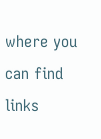where you can find links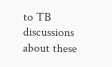to TB discussions about these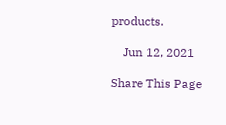products.

    Jun 12, 2021

Share This Page